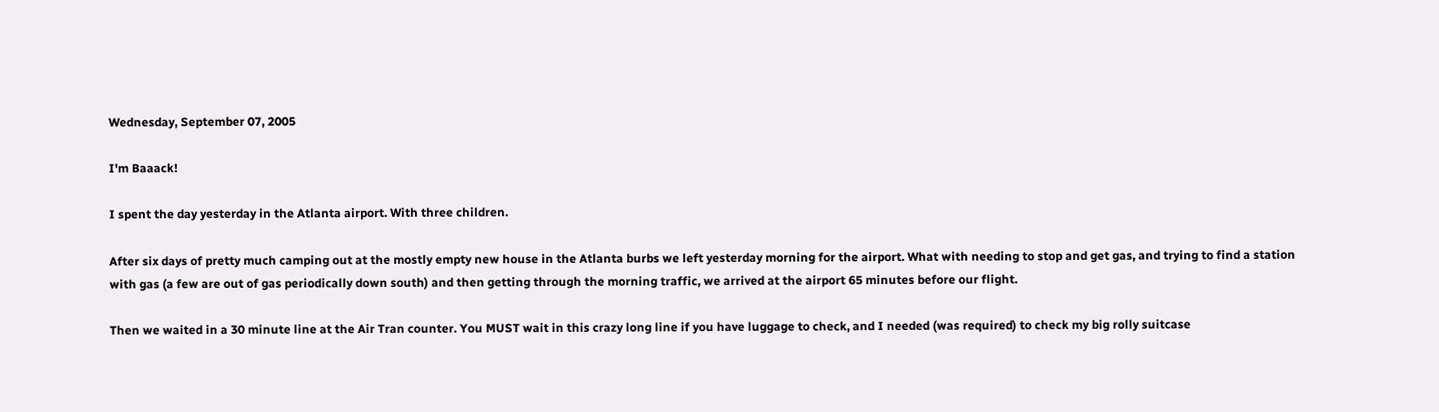Wednesday, September 07, 2005

I'm Baaack!

I spent the day yesterday in the Atlanta airport. With three children.

After six days of pretty much camping out at the mostly empty new house in the Atlanta burbs we left yesterday morning for the airport. What with needing to stop and get gas, and trying to find a station with gas (a few are out of gas periodically down south) and then getting through the morning traffic, we arrived at the airport 65 minutes before our flight.

Then we waited in a 30 minute line at the Air Tran counter. You MUST wait in this crazy long line if you have luggage to check, and I needed (was required) to check my big rolly suitcase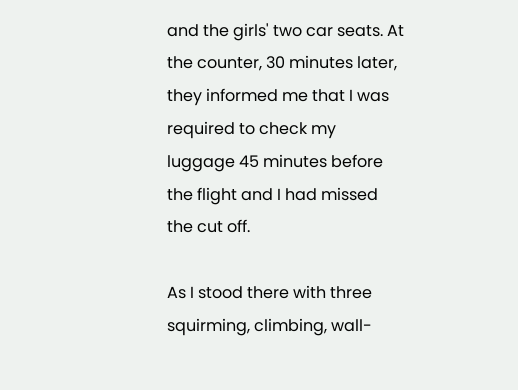and the girls' two car seats. At the counter, 30 minutes later, they informed me that I was required to check my luggage 45 minutes before the flight and I had missed the cut off.

As I stood there with three squirming, climbing, wall-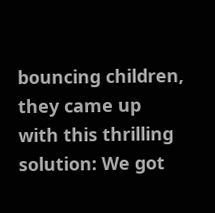bouncing children, they came up with this thrilling solution: We got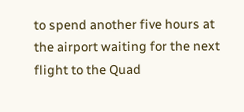to spend another five hours at the airport waiting for the next flight to the Quad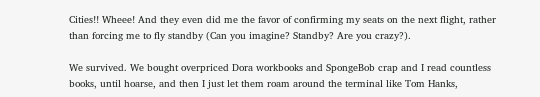Cities!! Wheee! And they even did me the favor of confirming my seats on the next flight, rather than forcing me to fly standby (Can you imagine? Standby? Are you crazy?).

We survived. We bought overpriced Dora workbooks and SpongeBob crap and I read countless books, until hoarse, and then I just let them roam around the terminal like Tom Hanks,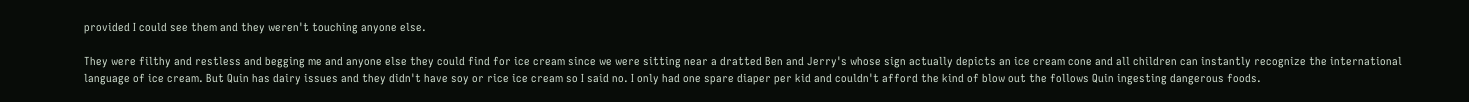provided I could see them and they weren't touching anyone else.

They were filthy and restless and begging me and anyone else they could find for ice cream since we were sitting near a dratted Ben and Jerry's whose sign actually depicts an ice cream cone and all children can instantly recognize the international language of ice cream. But Quin has dairy issues and they didn't have soy or rice ice cream so I said no. I only had one spare diaper per kid and couldn't afford the kind of blow out the follows Quin ingesting dangerous foods.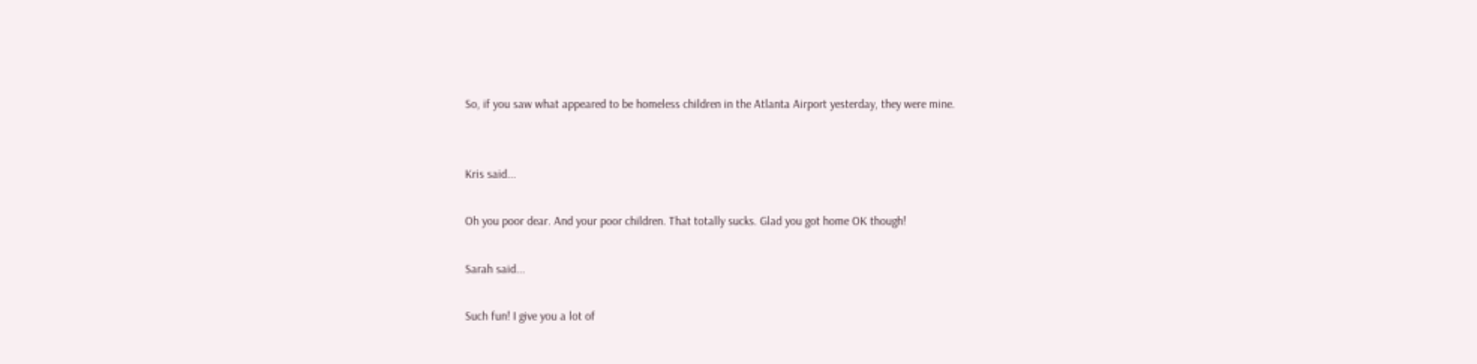So, if you saw what appeared to be homeless children in the Atlanta Airport yesterday, they were mine.


Kris said...

Oh you poor dear. And your poor children. That totally sucks. Glad you got home OK though!

Sarah said...

Such fun! I give you a lot of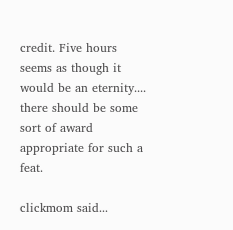credit. Five hours seems as though it would be an eternity.... there should be some sort of award appropriate for such a feat.

clickmom said...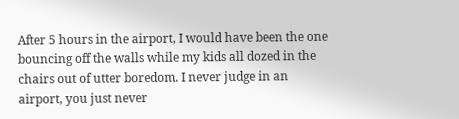After 5 hours in the airport, I would have been the one bouncing off the walls while my kids all dozed in the chairs out of utter boredom. I never judge in an airport, you just never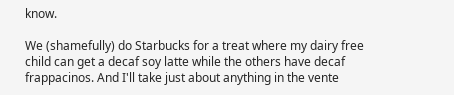know.

We (shamefully) do Starbucks for a treat where my dairy free child can get a decaf soy latte while the others have decaf frappacinos. And I'll take just about anything in the vente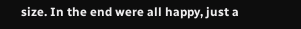size. In the end were all happy, just a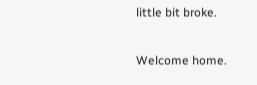little bit broke.

Welcome home.